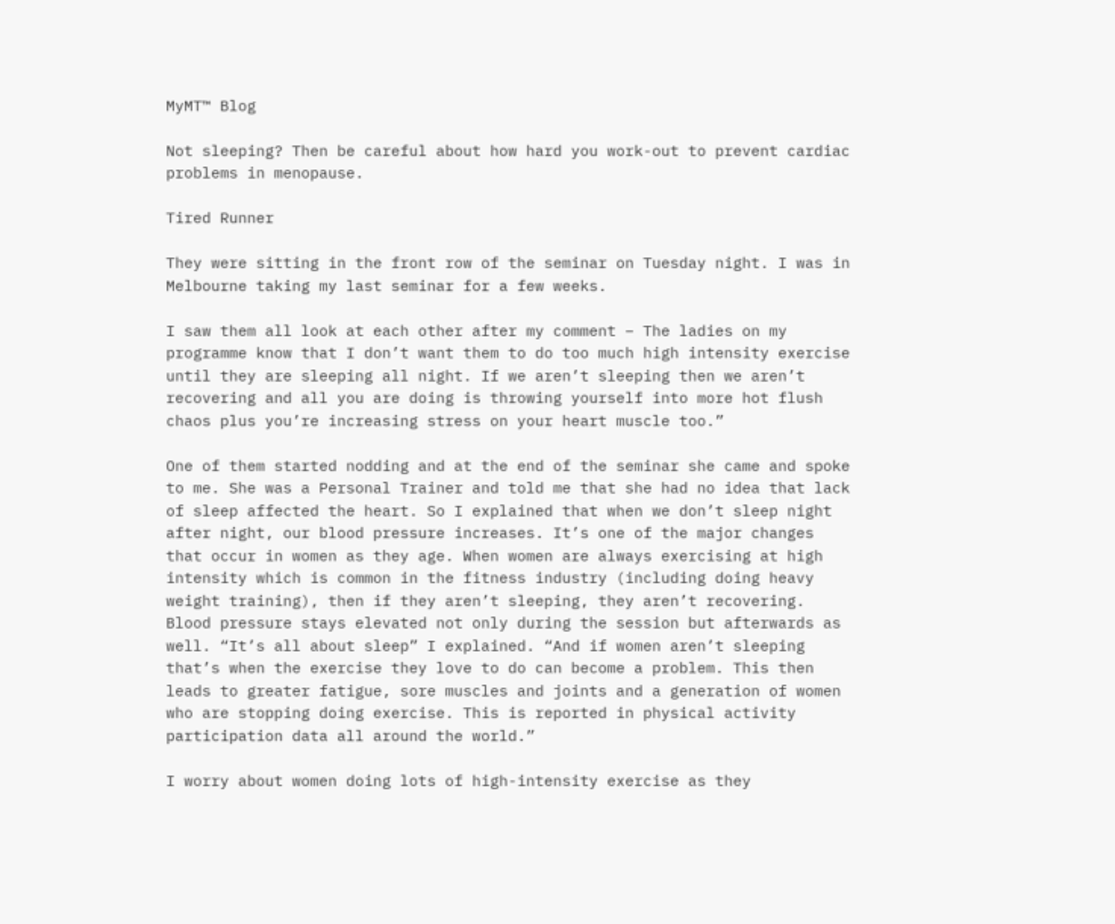MyMT™ Blog

Not sleeping? Then be careful about how hard you work-out to prevent cardiac problems in menopause.

Tired Runner

They were sitting in the front row of the seminar on Tuesday night. I was in Melbourne taking my last seminar for a few weeks.

I saw them all look at each other after my comment – The ladies on my programme know that I don’t want them to do too much high intensity exercise until they are sleeping all night. If we aren’t sleeping then we aren’t recovering and all you are doing is throwing yourself into more hot flush chaos plus you’re increasing stress on your heart muscle too.”

One of them started nodding and at the end of the seminar she came and spoke to me. She was a Personal Trainer and told me that she had no idea that lack of sleep affected the heart. So I explained that when we don’t sleep night after night, our blood pressure increases. It’s one of the major changes that occur in women as they age. When women are always exercising at high intensity which is common in the fitness industry (including doing heavy weight training), then if they aren’t sleeping, they aren’t recovering. Blood pressure stays elevated not only during the session but afterwards as well. “It’s all about sleep” I explained. “And if women aren’t sleeping that’s when the exercise they love to do can become a problem. This then leads to greater fatigue, sore muscles and joints and a generation of women who are stopping doing exercise. This is reported in physical activity participation data all around the world.”

I worry about women doing lots of high-intensity exercise as they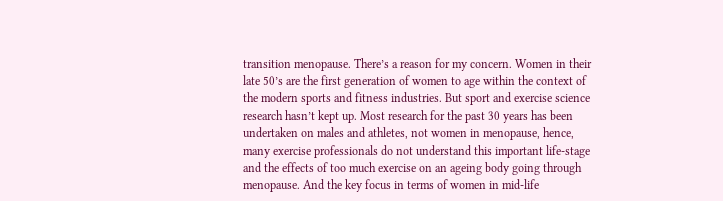transition menopause. There’s a reason for my concern. Women in their late 50’s are the first generation of women to age within the context of the modern sports and fitness industries. But sport and exercise science research hasn’t kept up. Most research for the past 30 years has been undertaken on males and athletes, not women in menopause, hence, many exercise professionals do not understand this important life-stage and the effects of too much exercise on an ageing body going through menopause. And the key focus in terms of women in mid-life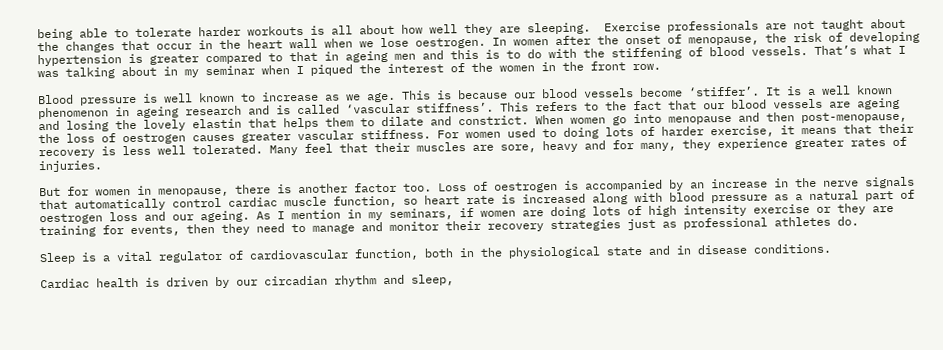being able to tolerate harder workouts is all about how well they are sleeping.  Exercise professionals are not taught about the changes that occur in the heart wall when we lose oestrogen. In women after the onset of menopause, the risk of developing hypertension is greater compared to that in ageing men and this is to do with the stiffening of blood vessels. That’s what I was talking about in my seminar when I piqued the interest of the women in the front row.

Blood pressure is well known to increase as we age. This is because our blood vessels become ‘stiffer’. It is a well known phenomenon in ageing research and is called ‘vascular stiffness’. This refers to the fact that our blood vessels are ageing and losing the lovely elastin that helps them to dilate and constrict. When women go into menopause and then post-menopause, the loss of oestrogen causes greater vascular stiffness. For women used to doing lots of harder exercise, it means that their recovery is less well tolerated. Many feel that their muscles are sore, heavy and for many, they experience greater rates of injuries.

But for women in menopause, there is another factor too. Loss of oestrogen is accompanied by an increase in the nerve signals that automatically control cardiac muscle function, so heart rate is increased along with blood pressure as a natural part of oestrogen loss and our ageing. As I mention in my seminars, if women are doing lots of high intensity exercise or they are training for events, then they need to manage and monitor their recovery strategies just as professional athletes do.

Sleep is a vital regulator of cardiovascular function, both in the physiological state and in disease conditions.

Cardiac health is driven by our circadian rhythm and sleep,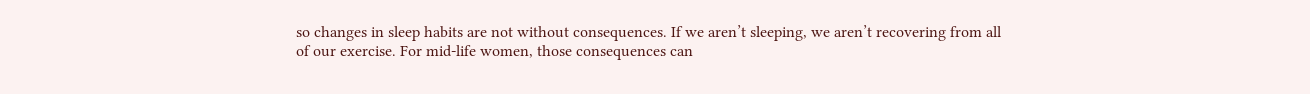so changes in sleep habits are not without consequences. If we aren’t sleeping, we aren’t recovering from all of our exercise. For mid-life women, those consequences can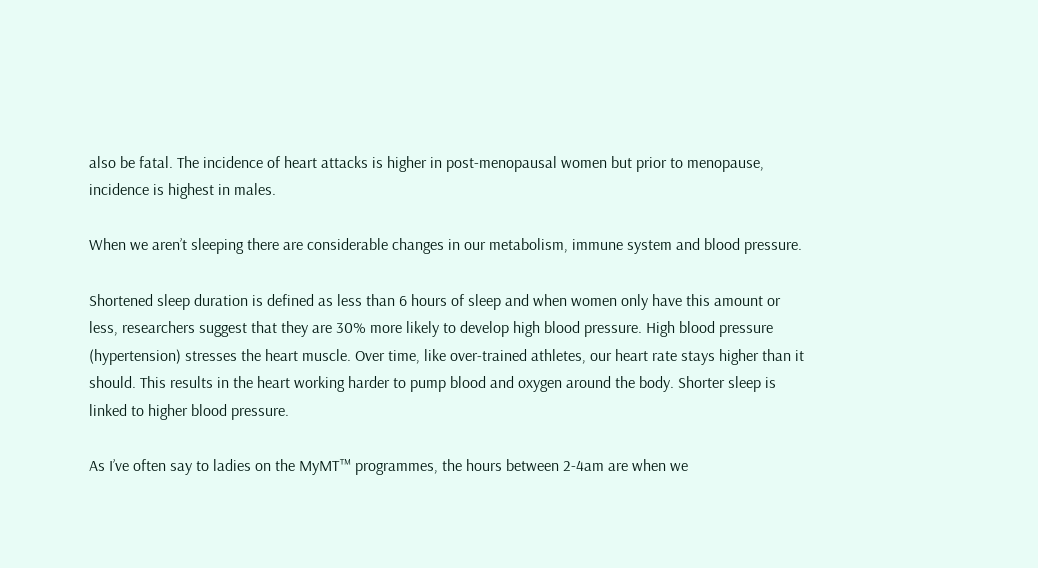also be fatal. The incidence of heart attacks is higher in post-menopausal women but prior to menopause, incidence is highest in males.

When we aren’t sleeping there are considerable changes in our metabolism, immune system and blood pressure.

Shortened sleep duration is defined as less than 6 hours of sleep and when women only have this amount or less, researchers suggest that they are 30% more likely to develop high blood pressure. High blood pressure (hypertension) stresses the heart muscle. Over time, like over-trained athletes, our heart rate stays higher than it should. This results in the heart working harder to pump blood and oxygen around the body. Shorter sleep is linked to higher blood pressure.

As I’ve often say to ladies on the MyMT™ programmes, the hours between 2-4am are when we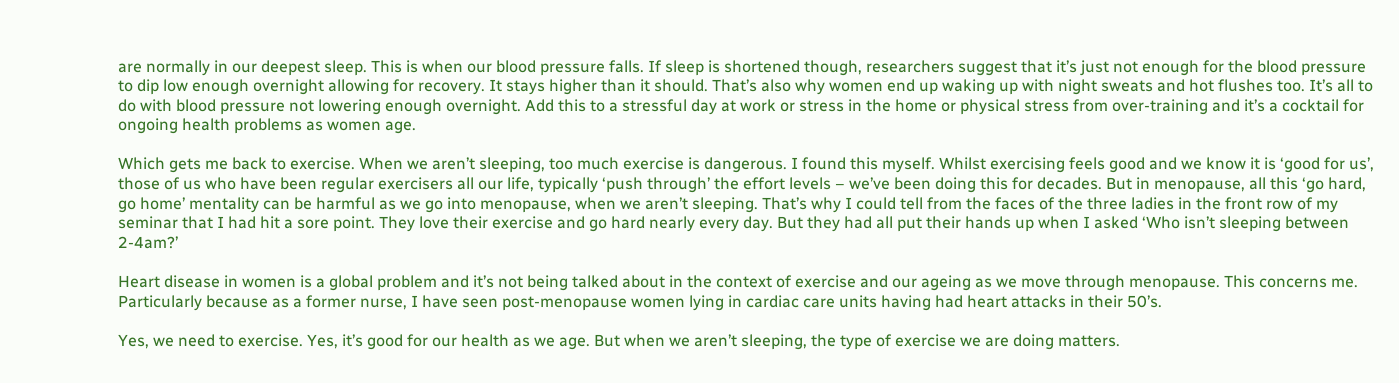are normally in our deepest sleep. This is when our blood pressure falls. If sleep is shortened though, researchers suggest that it’s just not enough for the blood pressure to dip low enough overnight allowing for recovery. It stays higher than it should. That’s also why women end up waking up with night sweats and hot flushes too. It’s all to do with blood pressure not lowering enough overnight. Add this to a stressful day at work or stress in the home or physical stress from over-training and it’s a cocktail for ongoing health problems as women age.

Which gets me back to exercise. When we aren’t sleeping, too much exercise is dangerous. I found this myself. Whilst exercising feels good and we know it is ‘good for us’, those of us who have been regular exercisers all our life, typically ‘push through’ the effort levels – we’ve been doing this for decades. But in menopause, all this ‘go hard, go home’ mentality can be harmful as we go into menopause, when we aren’t sleeping. That’s why I could tell from the faces of the three ladies in the front row of my seminar that I had hit a sore point. They love their exercise and go hard nearly every day. But they had all put their hands up when I asked ‘Who isn’t sleeping between 2-4am?’

Heart disease in women is a global problem and it’s not being talked about in the context of exercise and our ageing as we move through menopause. This concerns me. Particularly because as a former nurse, I have seen post-menopause women lying in cardiac care units having had heart attacks in their 50’s.

Yes, we need to exercise. Yes, it’s good for our health as we age. But when we aren’t sleeping, the type of exercise we are doing matters.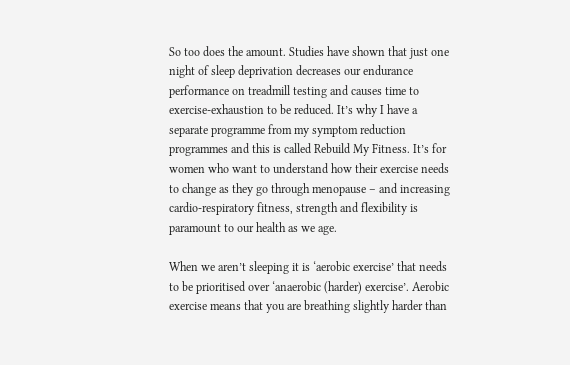So too does the amount. Studies have shown that just one night of sleep deprivation decreases our endurance performance on treadmill testing and causes time to exercise-exhaustion to be reduced. It’s why I have a separate programme from my symptom reduction programmes and this is called Rebuild My Fitness. It’s for women who want to understand how their exercise needs to change as they go through menopause – and increasing cardio-respiratory fitness, strength and flexibility is paramount to our health as we age.

When we aren’t sleeping it is ‘aerobic exercise’ that needs to be prioritised over ‘anaerobic (harder) exercise’. Aerobic exercise means that you are breathing slightly harder than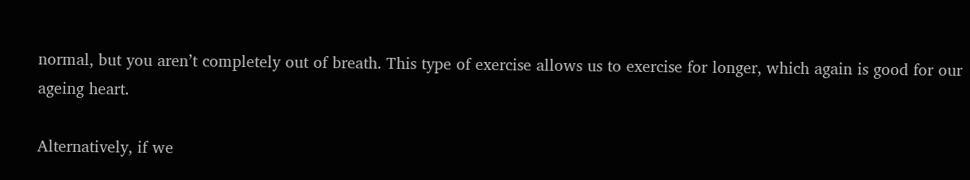normal, but you aren’t completely out of breath. This type of exercise allows us to exercise for longer, which again is good for our ageing heart.

Alternatively, if we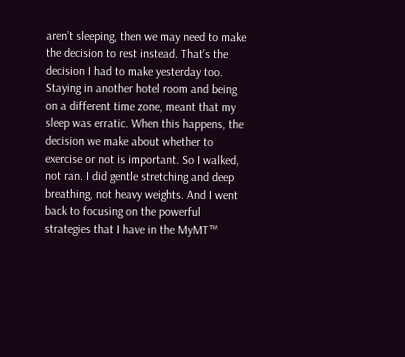aren’t sleeping, then we may need to make the decision to rest instead. That’s the decision I had to make yesterday too. Staying in another hotel room and being on a different time zone, meant that my sleep was erratic. When this happens, the decision we make about whether to exercise or not is important. So I walked, not ran. I did gentle stretching and deep breathing, not heavy weights. And I went back to focusing on the powerful strategies that I have in the MyMT™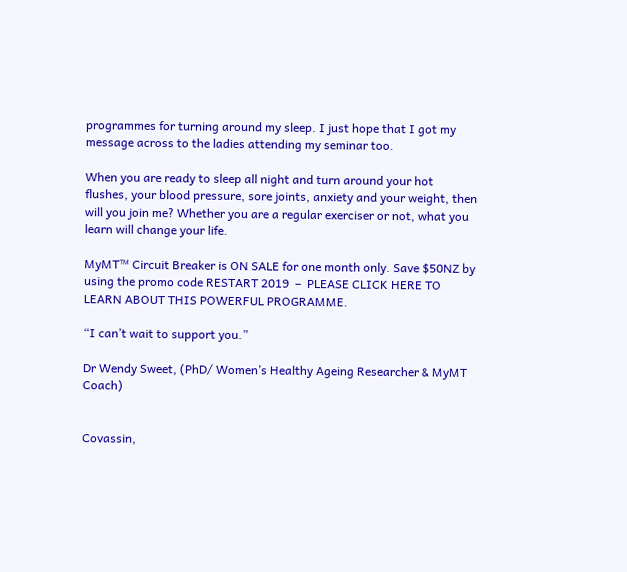programmes for turning around my sleep. I just hope that I got my message across to the ladies attending my seminar too.

When you are ready to sleep all night and turn around your hot flushes, your blood pressure, sore joints, anxiety and your weight, then will you join me? Whether you are a regular exerciser or not, what you learn will change your life.

MyMT™ Circuit Breaker is ON SALE for one month only. Save $50NZ by using the promo code RESTART 2019  –  PLEASE CLICK HERE TO LEARN ABOUT THIS POWERFUL PROGRAMME.

“I can’t wait to support you.”

Dr Wendy Sweet, (PhD/ Women’s Healthy Ageing Researcher & MyMT Coach)


Covassin,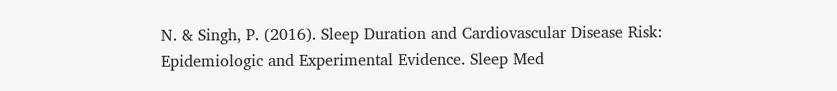N. & Singh, P. (2016). Sleep Duration and Cardiovascular Disease Risk: Epidemiologic and Experimental Evidence. Sleep Med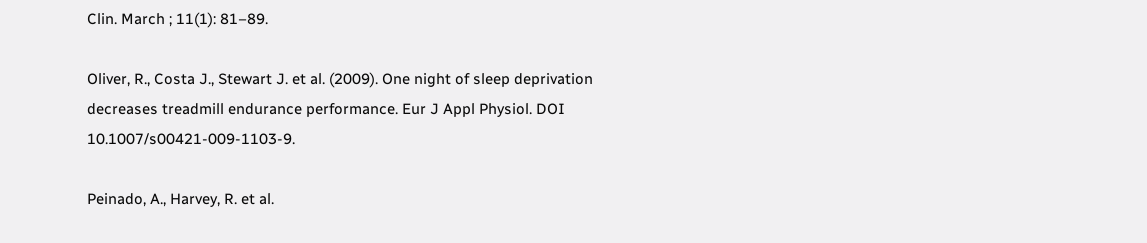Clin. March ; 11(1): 81–89.

Oliver, R., Costa J., Stewart J. et al. (2009). One night of sleep deprivation decreases treadmill endurance performance. Eur J Appl Physiol. DOI 10.1007/s00421-009-1103-9.

Peinado, A., Harvey, R. et al.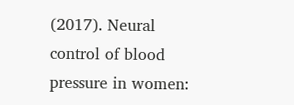(2017). Neural control of blood pressure in women: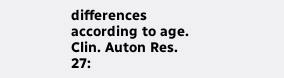differences according to age. Clin. Auton Res. 27: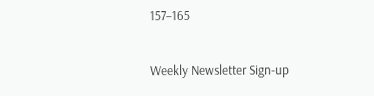157–165

Weekly Newsletter Sign-up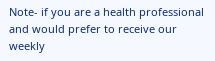Note- if you are a health professional and would prefer to receive our weekly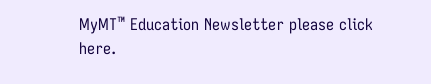MyMT™ Education Newsletter please click here.